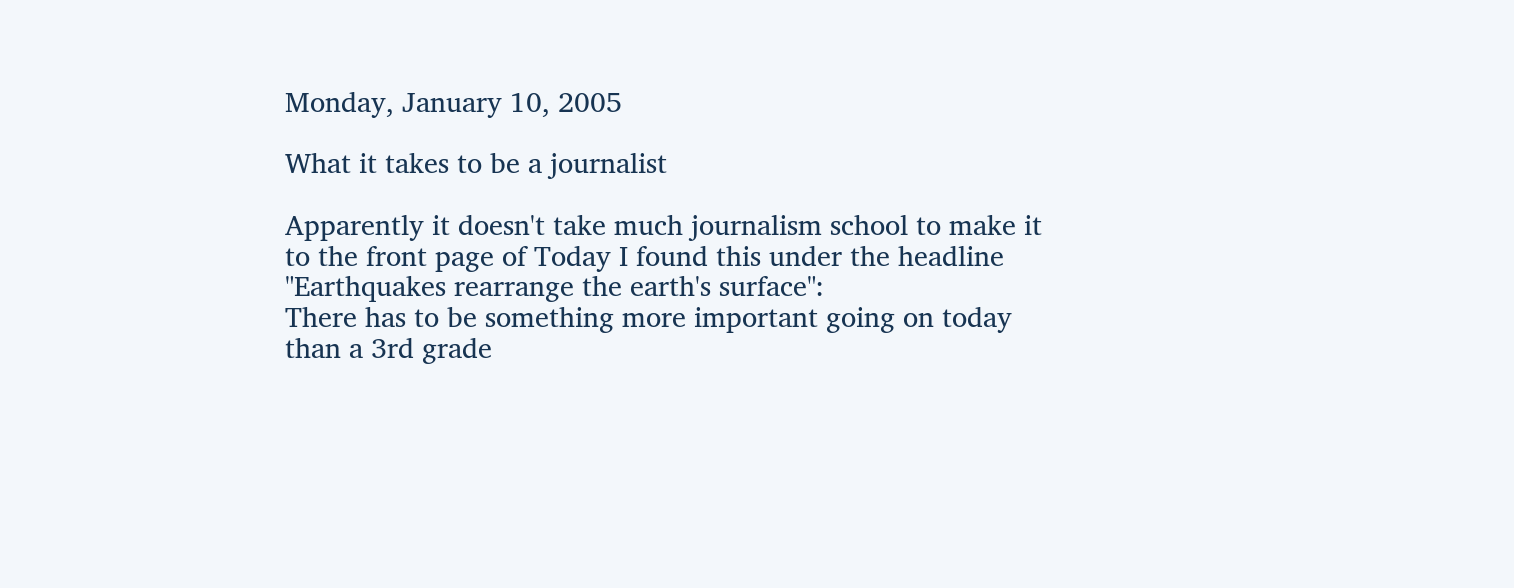Monday, January 10, 2005

What it takes to be a journalist

Apparently it doesn't take much journalism school to make it to the front page of Today I found this under the headline "Earthquakes rearrange the earth's surface":
There has to be something more important going on today than a 3rd grade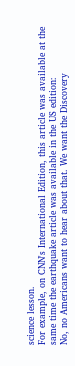science lesson.
For example, on CNN's International Edition, this article was available at the same time the earthquake article was available in the US edition:
No, no Americans want to hear about that. We want the Discovery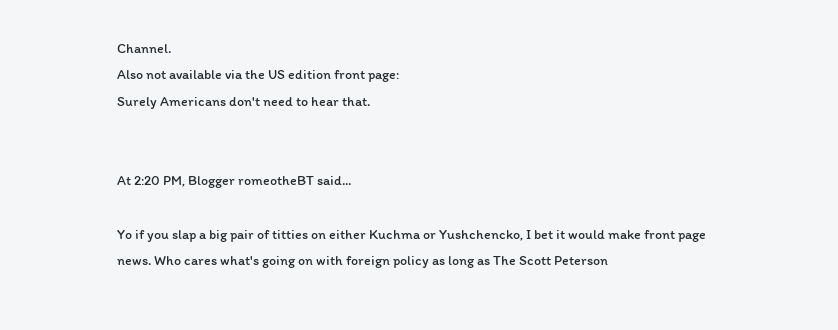Channel.
Also not available via the US edition front page:
Surely Americans don't need to hear that.


At 2:20 PM, Blogger romeotheBT said...

Yo if you slap a big pair of titties on either Kuchma or Yushchencko, I bet it would make front page news. Who cares what's going on with foreign policy as long as The Scott Peterson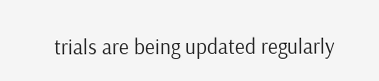trials are being updated regularly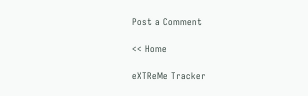Post a Comment

<< Home

eXTReMe Tracker